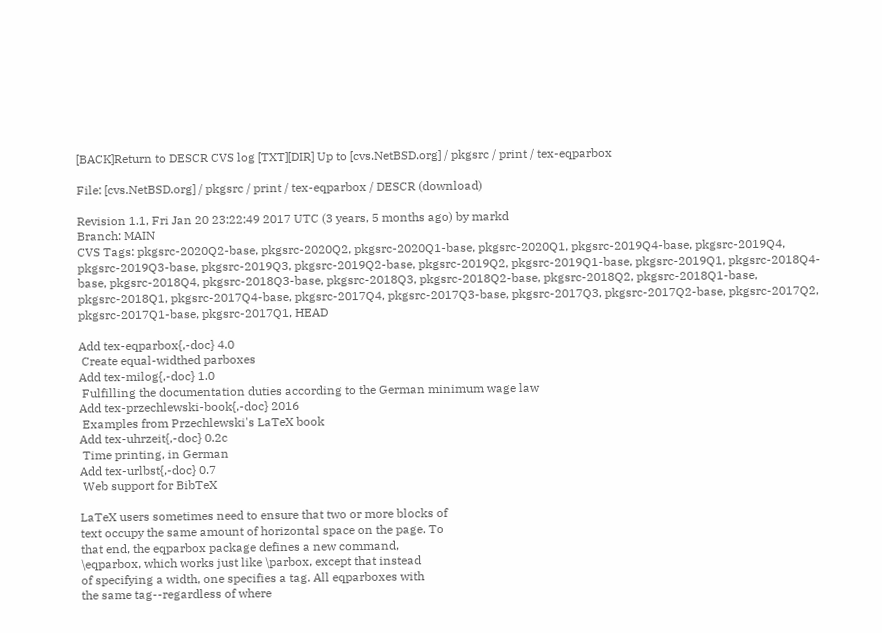[BACK]Return to DESCR CVS log [TXT][DIR] Up to [cvs.NetBSD.org] / pkgsrc / print / tex-eqparbox

File: [cvs.NetBSD.org] / pkgsrc / print / tex-eqparbox / DESCR (download)

Revision 1.1, Fri Jan 20 23:22:49 2017 UTC (3 years, 5 months ago) by markd
Branch: MAIN
CVS Tags: pkgsrc-2020Q2-base, pkgsrc-2020Q2, pkgsrc-2020Q1-base, pkgsrc-2020Q1, pkgsrc-2019Q4-base, pkgsrc-2019Q4, pkgsrc-2019Q3-base, pkgsrc-2019Q3, pkgsrc-2019Q2-base, pkgsrc-2019Q2, pkgsrc-2019Q1-base, pkgsrc-2019Q1, pkgsrc-2018Q4-base, pkgsrc-2018Q4, pkgsrc-2018Q3-base, pkgsrc-2018Q3, pkgsrc-2018Q2-base, pkgsrc-2018Q2, pkgsrc-2018Q1-base, pkgsrc-2018Q1, pkgsrc-2017Q4-base, pkgsrc-2017Q4, pkgsrc-2017Q3-base, pkgsrc-2017Q3, pkgsrc-2017Q2-base, pkgsrc-2017Q2, pkgsrc-2017Q1-base, pkgsrc-2017Q1, HEAD

Add tex-eqparbox{,-doc} 4.0
 Create equal-widthed parboxes
Add tex-milog{,-doc} 1.0
 Fulfilling the documentation duties according to the German minimum wage law
Add tex-przechlewski-book{,-doc} 2016
 Examples from Przechlewski's LaTeX book
Add tex-uhrzeit{,-doc} 0.2c
 Time printing, in German
Add tex-urlbst{,-doc} 0.7
 Web support for BibTeX

LaTeX users sometimes need to ensure that two or more blocks of
text occupy the same amount of horizontal space on the page. To
that end, the eqparbox package defines a new command,
\eqparbox, which works just like \parbox, except that instead
of specifying a width, one specifies a tag. All eqparboxes with
the same tag--regardless of where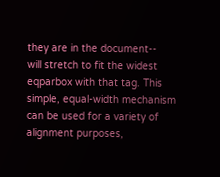they are in the document--
will stretch to fit the widest eqparbox with that tag. This
simple, equal-width mechanism can be used for a variety of
alignment purposes,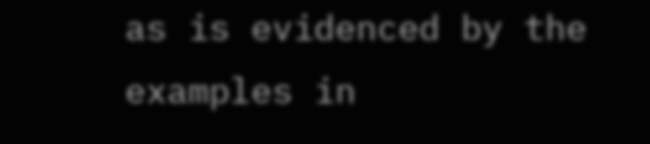as is evidenced by the examples in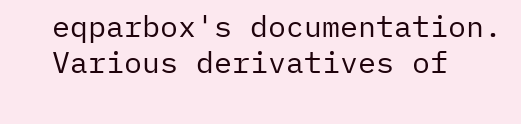eqparbox's documentation. Various derivatives of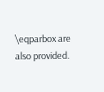\eqparbox are
also provided.